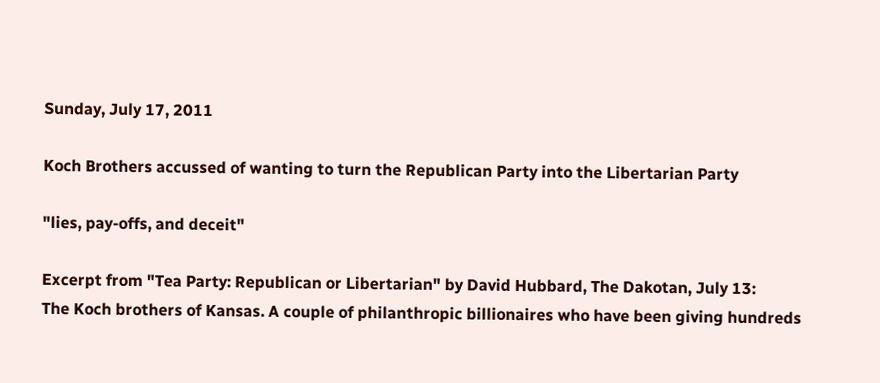Sunday, July 17, 2011

Koch Brothers accussed of wanting to turn the Republican Party into the Libertarian Party

"lies, pay-offs, and deceit"

Excerpt from "Tea Party: Republican or Libertarian" by David Hubbard, The Dakotan, July 13:
The Koch brothers of Kansas. A couple of philanthropic billionaires who have been giving hundreds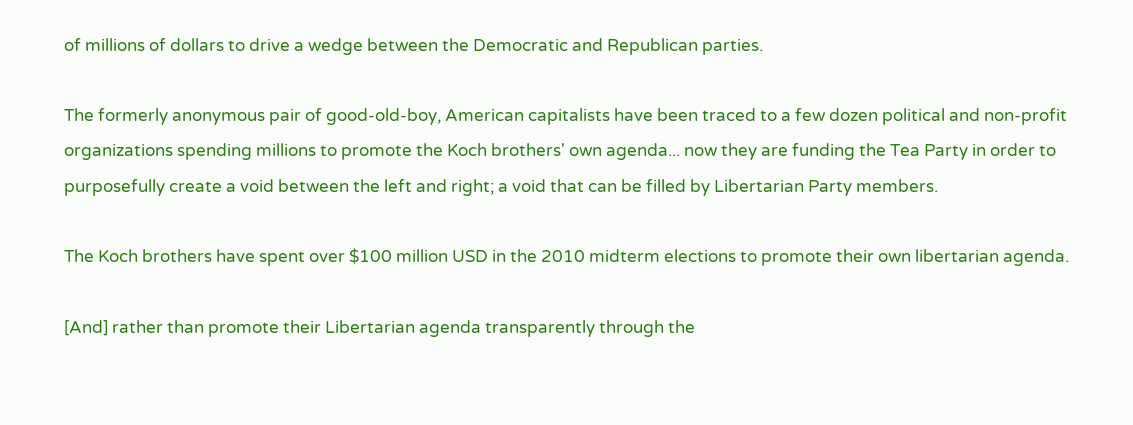of millions of dollars to drive a wedge between the Democratic and Republican parties.

The formerly anonymous pair of good-old-boy, American capitalists have been traced to a few dozen political and non-profit organizations spending millions to promote the Koch brothers' own agenda... now they are funding the Tea Party in order to purposefully create a void between the left and right; a void that can be filled by Libertarian Party members.

The Koch brothers have spent over $100 million USD in the 2010 midterm elections to promote their own libertarian agenda.

[And] rather than promote their Libertarian agenda transparently through the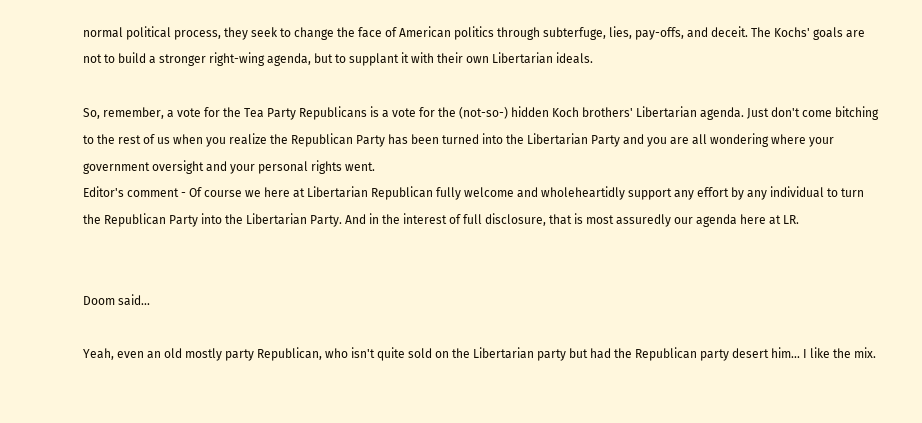normal political process, they seek to change the face of American politics through subterfuge, lies, pay-offs, and deceit. The Kochs' goals are not to build a stronger right-wing agenda, but to supplant it with their own Libertarian ideals.

So, remember, a vote for the Tea Party Republicans is a vote for the (not-so-) hidden Koch brothers' Libertarian agenda. Just don't come bitching to the rest of us when you realize the Republican Party has been turned into the Libertarian Party and you are all wondering where your government oversight and your personal rights went.
Editor's comment - Of course we here at Libertarian Republican fully welcome and wholeheartidly support any effort by any individual to turn the Republican Party into the Libertarian Party. And in the interest of full disclosure, that is most assuredly our agenda here at LR.


Doom said...

Yeah, even an old mostly party Republican, who isn't quite sold on the Libertarian party but had the Republican party desert him... I like the mix.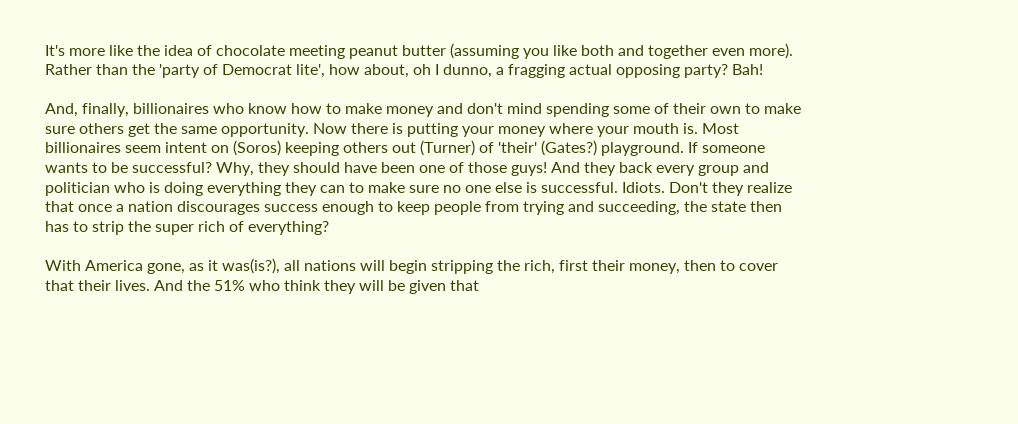It's more like the idea of chocolate meeting peanut butter (assuming you like both and together even more). Rather than the 'party of Democrat lite', how about, oh I dunno, a fragging actual opposing party? Bah!

And, finally, billionaires who know how to make money and don't mind spending some of their own to make sure others get the same opportunity. Now there is putting your money where your mouth is. Most billionaires seem intent on (Soros) keeping others out (Turner) of 'their' (Gates?) playground. If someone wants to be successful? Why, they should have been one of those guys! And they back every group and politician who is doing everything they can to make sure no one else is successful. Idiots. Don't they realize that once a nation discourages success enough to keep people from trying and succeeding, the state then has to strip the super rich of everything?

With America gone, as it was(is?), all nations will begin stripping the rich, first their money, then to cover that their lives. And the 51% who think they will be given that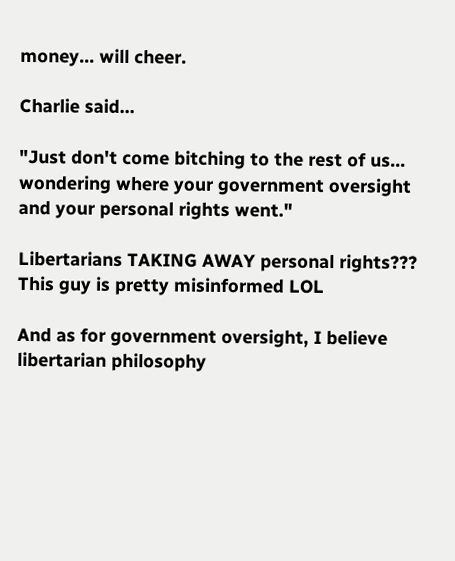money... will cheer.

Charlie said...

"Just don't come bitching to the rest of us... wondering where your government oversight and your personal rights went."

Libertarians TAKING AWAY personal rights??? This guy is pretty misinformed LOL

And as for government oversight, I believe libertarian philosophy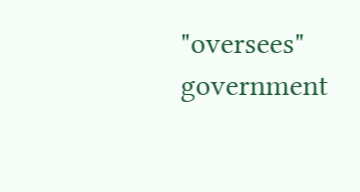"oversees" government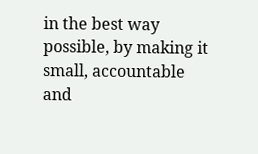in the best way possible, by making it small, accountable and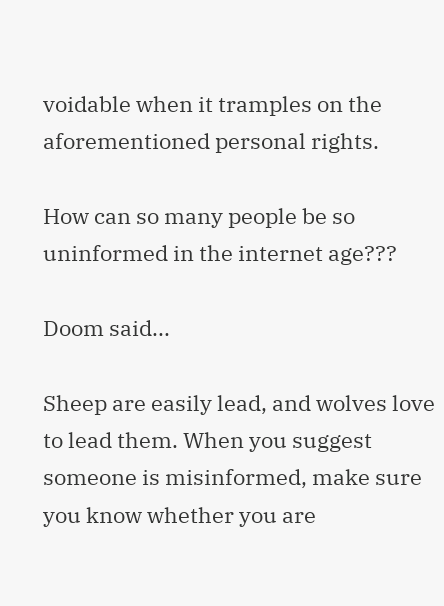voidable when it tramples on the aforementioned personal rights.

How can so many people be so uninformed in the internet age???

Doom said...

Sheep are easily lead, and wolves love to lead them. When you suggest someone is misinformed, make sure you know whether you are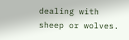dealing with sheep or wolves.